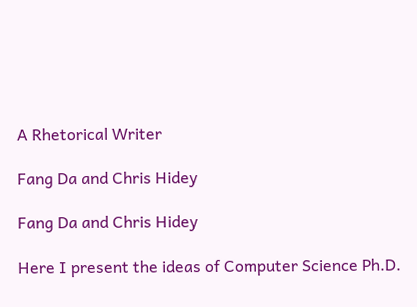A Rhetorical Writer

Fang Da and Chris Hidey

Fang Da and Chris Hidey

Here I present the ideas of Computer Science Ph.D.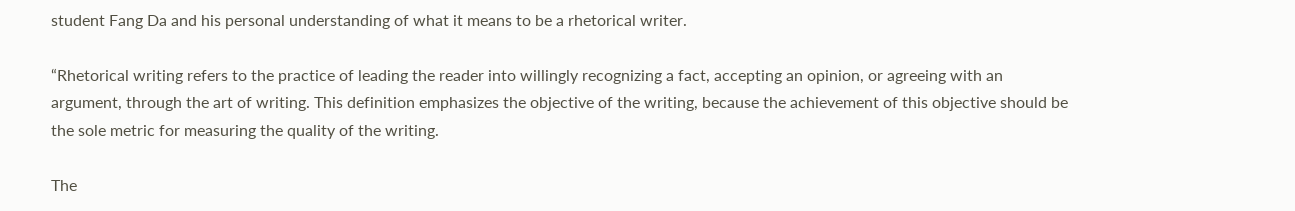student Fang Da and his personal understanding of what it means to be a rhetorical writer.

“Rhetorical writing refers to the practice of leading the reader into willingly recognizing a fact, accepting an opinion, or agreeing with an argument, through the art of writing. This definition emphasizes the objective of the writing, because the achievement of this objective should be the sole metric for measuring the quality of the writing.

The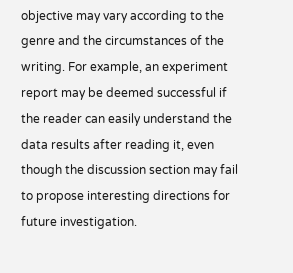objective may vary according to the genre and the circumstances of the writing. For example, an experiment report may be deemed successful if the reader can easily understand the data results after reading it, even though the discussion section may fail to propose interesting directions for future investigation.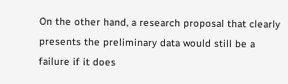On the other hand, a research proposal that clearly presents the preliminary data would still be a failure if it does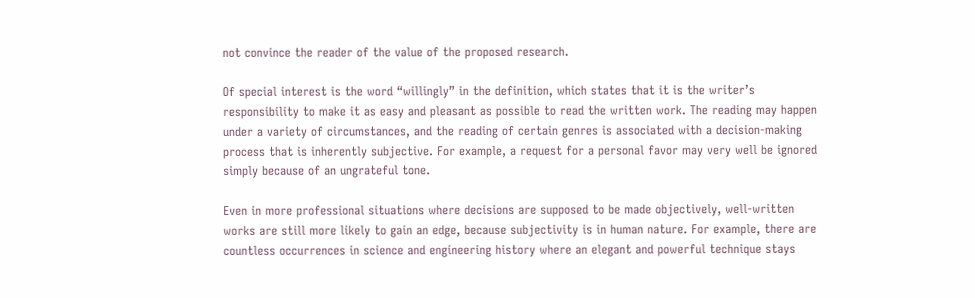not convince the reader of the value of the proposed research.

Of special interest is the word “willingly” in the definition, which states that it is the writer’s responsibility to make it as easy and pleasant as possible to read the written work. The reading may happen under a variety of circumstances, and the reading of certain genres is associated with a decision-making process that is inherently subjective. For example, a request for a personal favor may very well be ignored simply because of an ungrateful tone.

Even in more professional situations where decisions are supposed to be made objectively, well-written works are still more likely to gain an edge, because subjectivity is in human nature. For example, there are countless occurrences in science and engineering history where an elegant and powerful technique stays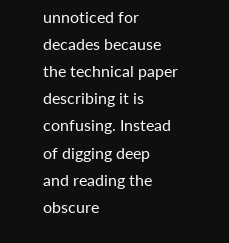unnoticed for decades because the technical paper describing it is confusing. Instead of digging deep and reading the obscure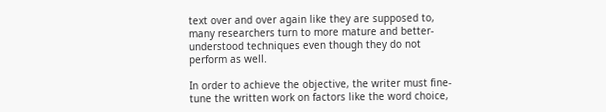text over and over again like they are supposed to, many researchers turn to more mature and better-understood techniques even though they do not perform as well.

In order to achieve the objective, the writer must fine-tune the written work on factors like the word choice,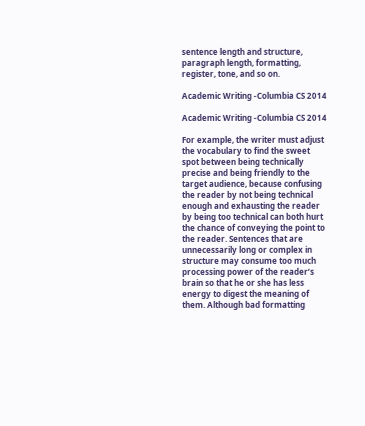sentence length and structure, paragraph length, formatting, register, tone, and so on.

Academic Writing -Columbia CS 2014

Academic Writing -Columbia CS 2014

For example, the writer must adjust the vocabulary to find the sweet spot between being technically precise and being friendly to the target audience, because confusing the reader by not being technical enough and exhausting the reader by being too technical can both hurt the chance of conveying the point to the reader. Sentences that are unnecessarily long or complex in structure may consume too much processing power of the reader’s brain so that he or she has less energy to digest the meaning of them. Although bad formatting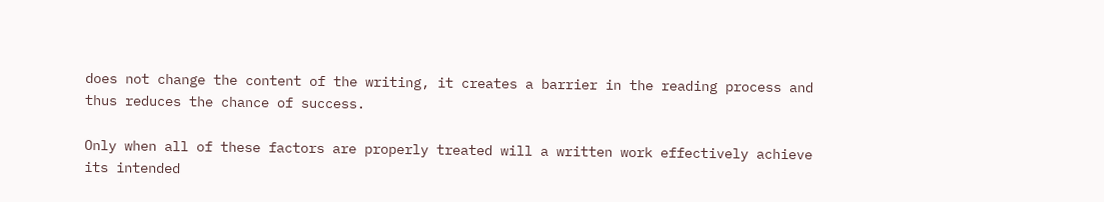does not change the content of the writing, it creates a barrier in the reading process and thus reduces the chance of success.

Only when all of these factors are properly treated will a written work effectively achieve its intended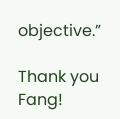objective.”

Thank you Fang!